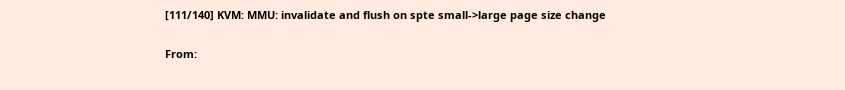[111/140] KVM: MMU: invalidate and flush on spte small->large page size change

From: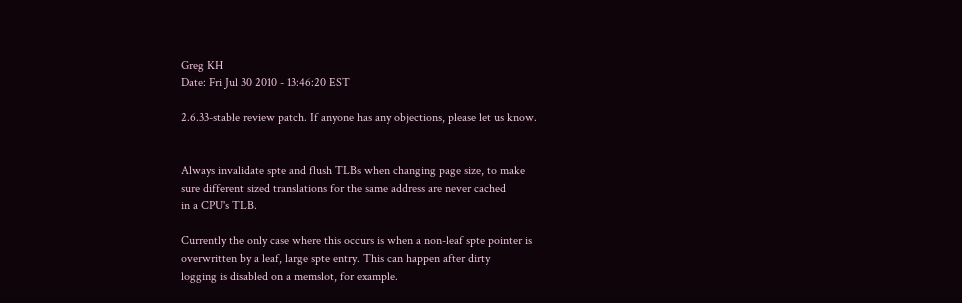Greg KH
Date: Fri Jul 30 2010 - 13:46:20 EST

2.6.33-stable review patch. If anyone has any objections, please let us know.


Always invalidate spte and flush TLBs when changing page size, to make
sure different sized translations for the same address are never cached
in a CPU's TLB.

Currently the only case where this occurs is when a non-leaf spte pointer is
overwritten by a leaf, large spte entry. This can happen after dirty
logging is disabled on a memslot, for example.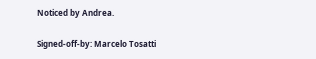Noticed by Andrea.

Signed-off-by: Marcelo Tosatti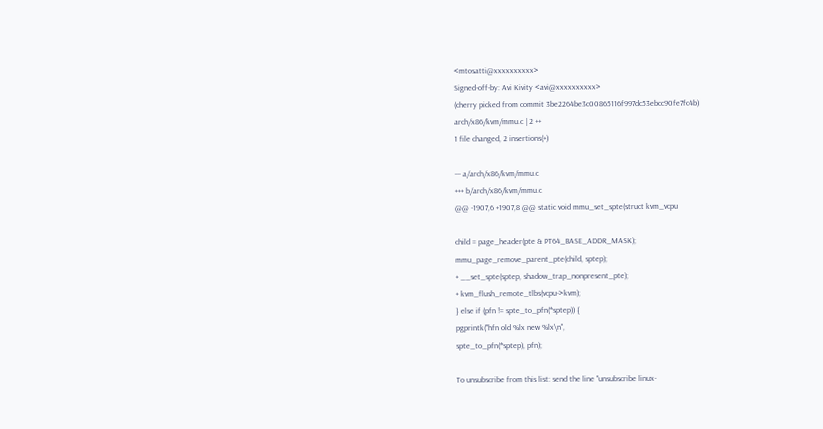<mtosatti@xxxxxxxxxx>
Signed-off-by: Avi Kivity <avi@xxxxxxxxxx>
(cherry picked from commit 3be2264be3c00865116f997dc53ebcc90fe7fc4b)
arch/x86/kvm/mmu.c | 2 ++
1 file changed, 2 insertions(+)

--- a/arch/x86/kvm/mmu.c
+++ b/arch/x86/kvm/mmu.c
@@ -1907,6 +1907,8 @@ static void mmu_set_spte(struct kvm_vcpu

child = page_header(pte & PT64_BASE_ADDR_MASK);
mmu_page_remove_parent_pte(child, sptep);
+ __set_spte(sptep, shadow_trap_nonpresent_pte);
+ kvm_flush_remote_tlbs(vcpu->kvm);
} else if (pfn != spte_to_pfn(*sptep)) {
pgprintk("hfn old %lx new %lx\n",
spte_to_pfn(*sptep), pfn);

To unsubscribe from this list: send the line "unsubscribe linux-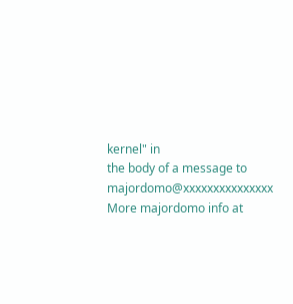kernel" in
the body of a message to majordomo@xxxxxxxxxxxxxxx
More majordomo info at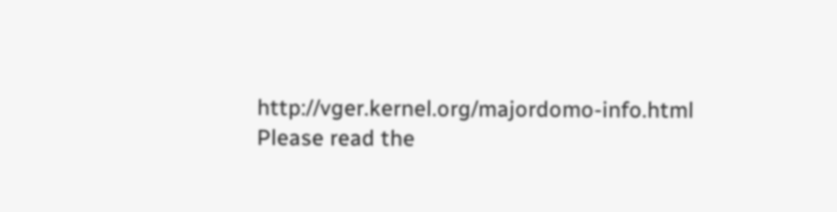http://vger.kernel.org/majordomo-info.html
Please read the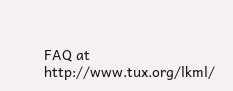FAQ at http://www.tux.org/lkml/